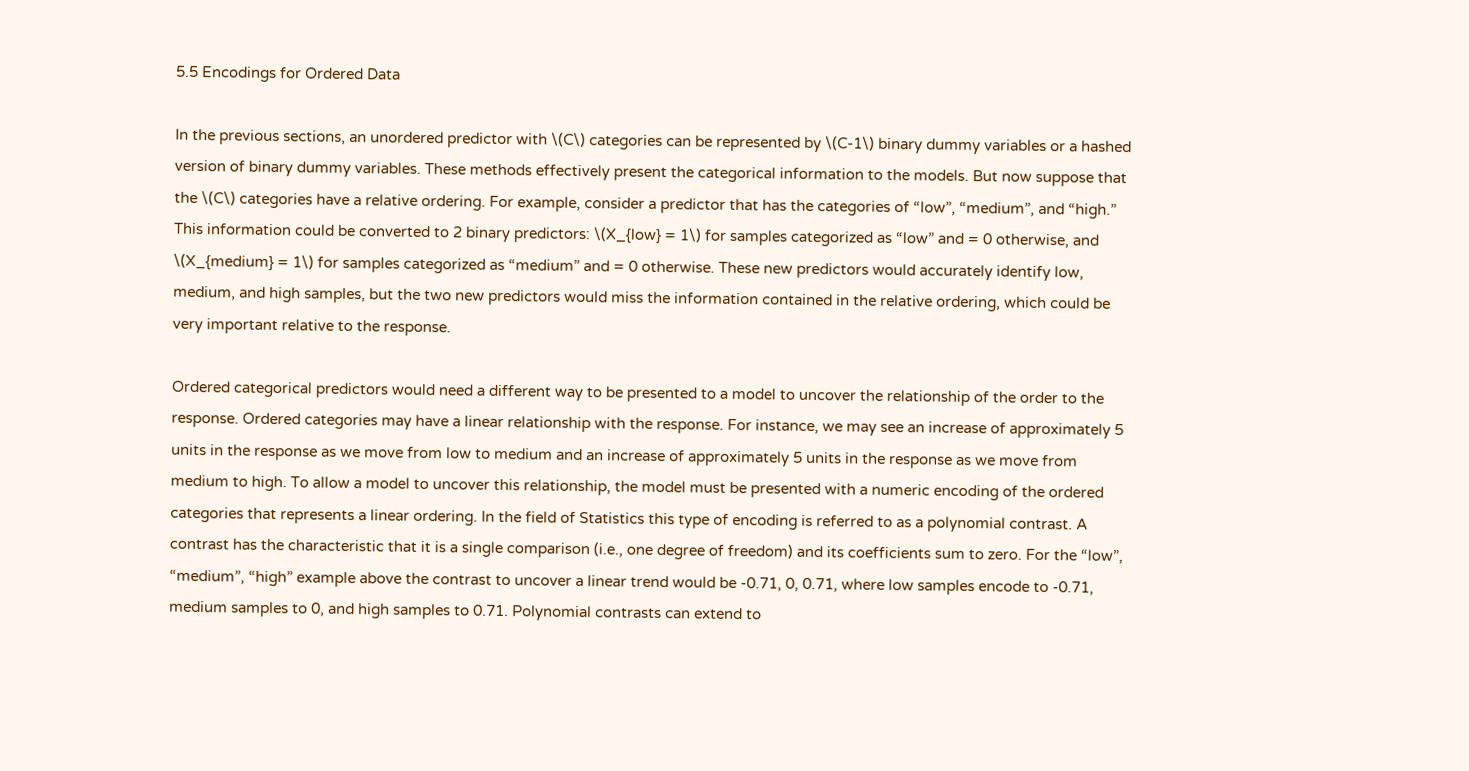5.5 Encodings for Ordered Data

In the previous sections, an unordered predictor with \(C\) categories can be represented by \(C-1\) binary dummy variables or a hashed version of binary dummy variables. These methods effectively present the categorical information to the models. But now suppose that the \(C\) categories have a relative ordering. For example, consider a predictor that has the categories of “low”, “medium”, and “high.” This information could be converted to 2 binary predictors: \(X_{low} = 1\) for samples categorized as “low” and = 0 otherwise, and \(X_{medium} = 1\) for samples categorized as “medium” and = 0 otherwise. These new predictors would accurately identify low, medium, and high samples, but the two new predictors would miss the information contained in the relative ordering, which could be very important relative to the response.

Ordered categorical predictors would need a different way to be presented to a model to uncover the relationship of the order to the response. Ordered categories may have a linear relationship with the response. For instance, we may see an increase of approximately 5 units in the response as we move from low to medium and an increase of approximately 5 units in the response as we move from medium to high. To allow a model to uncover this relationship, the model must be presented with a numeric encoding of the ordered categories that represents a linear ordering. In the field of Statistics this type of encoding is referred to as a polynomial contrast. A contrast has the characteristic that it is a single comparison (i.e., one degree of freedom) and its coefficients sum to zero. For the “low”, “medium”, “high” example above the contrast to uncover a linear trend would be -0.71, 0, 0.71, where low samples encode to -0.71, medium samples to 0, and high samples to 0.71. Polynomial contrasts can extend to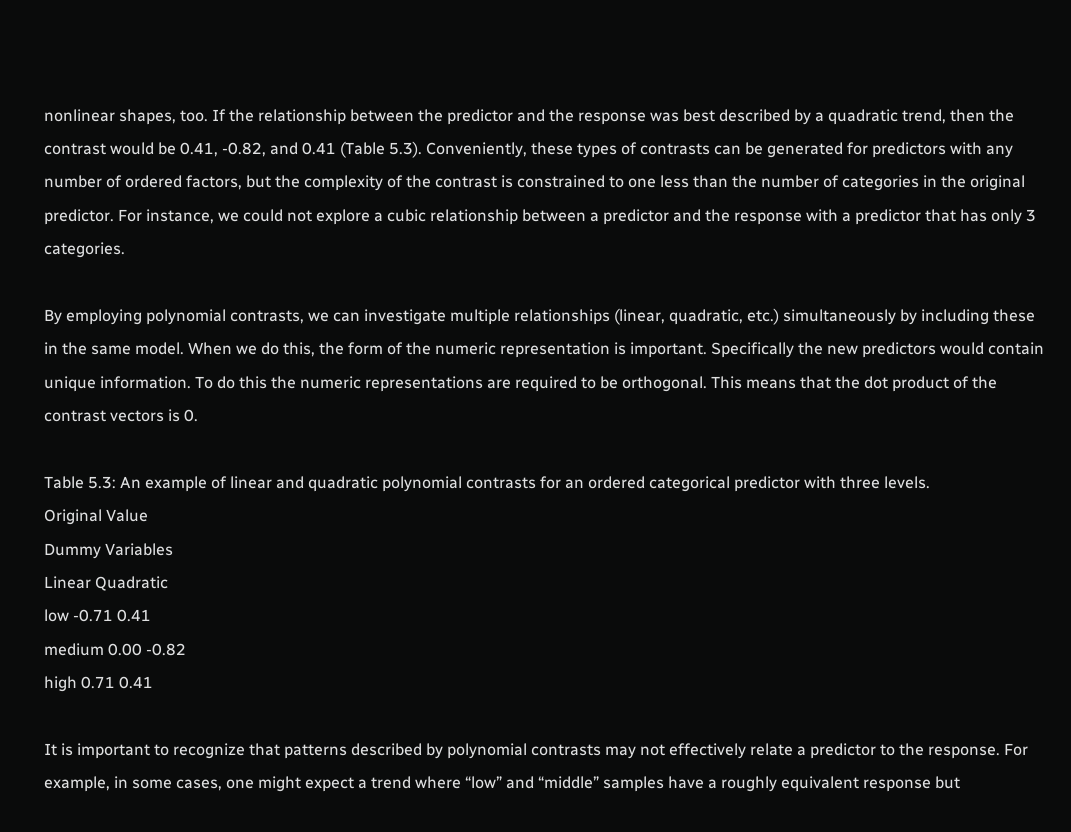nonlinear shapes, too. If the relationship between the predictor and the response was best described by a quadratic trend, then the contrast would be 0.41, -0.82, and 0.41 (Table 5.3). Conveniently, these types of contrasts can be generated for predictors with any number of ordered factors, but the complexity of the contrast is constrained to one less than the number of categories in the original predictor. For instance, we could not explore a cubic relationship between a predictor and the response with a predictor that has only 3 categories.

By employing polynomial contrasts, we can investigate multiple relationships (linear, quadratic, etc.) simultaneously by including these in the same model. When we do this, the form of the numeric representation is important. Specifically the new predictors would contain unique information. To do this the numeric representations are required to be orthogonal. This means that the dot product of the contrast vectors is 0.

Table 5.3: An example of linear and quadratic polynomial contrasts for an ordered categorical predictor with three levels.
Original Value
Dummy Variables
Linear Quadratic
low -0.71 0.41
medium 0.00 -0.82
high 0.71 0.41

It is important to recognize that patterns described by polynomial contrasts may not effectively relate a predictor to the response. For example, in some cases, one might expect a trend where “low” and “middle” samples have a roughly equivalent response but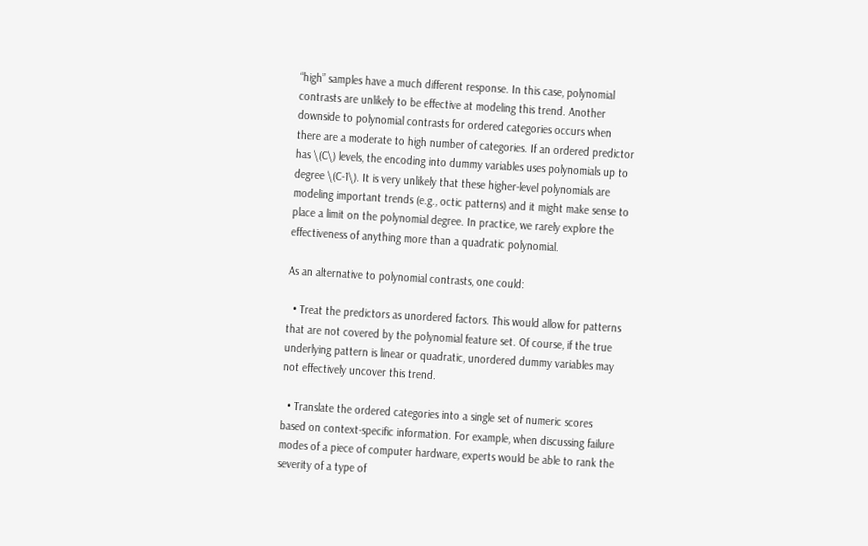“high” samples have a much different response. In this case, polynomial contrasts are unlikely to be effective at modeling this trend. Another downside to polynomial contrasts for ordered categories occurs when there are a moderate to high number of categories. If an ordered predictor has \(C\) levels, the encoding into dummy variables uses polynomials up to degree \(C-1\). It is very unlikely that these higher-level polynomials are modeling important trends (e.g., octic patterns) and it might make sense to place a limit on the polynomial degree. In practice, we rarely explore the effectiveness of anything more than a quadratic polynomial.

As an alternative to polynomial contrasts, one could:

  • Treat the predictors as unordered factors. This would allow for patterns that are not covered by the polynomial feature set. Of course, if the true underlying pattern is linear or quadratic, unordered dummy variables may not effectively uncover this trend.

  • Translate the ordered categories into a single set of numeric scores based on context-specific information. For example, when discussing failure modes of a piece of computer hardware, experts would be able to rank the severity of a type of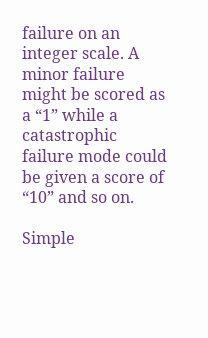failure on an integer scale. A minor failure might be scored as a “1” while a catastrophic failure mode could be given a score of “10” and so on.

Simple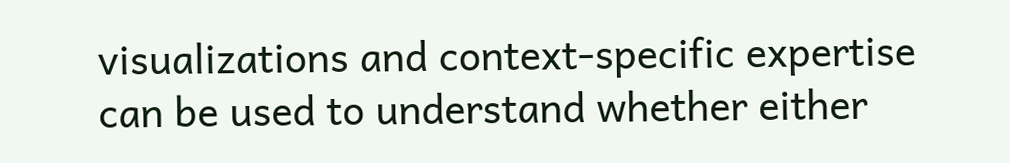visualizations and context-specific expertise can be used to understand whether either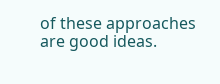of these approaches are good ideas.